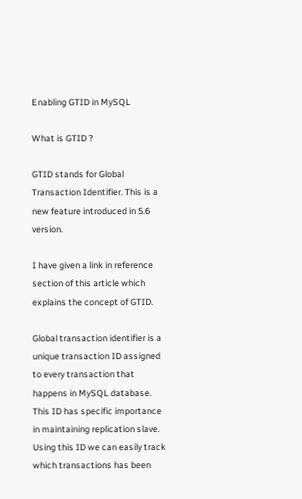Enabling GTID in MySQL

What is GTID ?

GTID stands for Global Transaction Identifier. This is a new feature introduced in 5.6 version.

I have given a link in reference section of this article which explains the concept of GTID.

Global transaction identifier is a unique transaction ID assigned to every transaction that happens in MySQL database. This ID has specific importance in maintaining replication slave. Using this ID we can easily track which transactions has been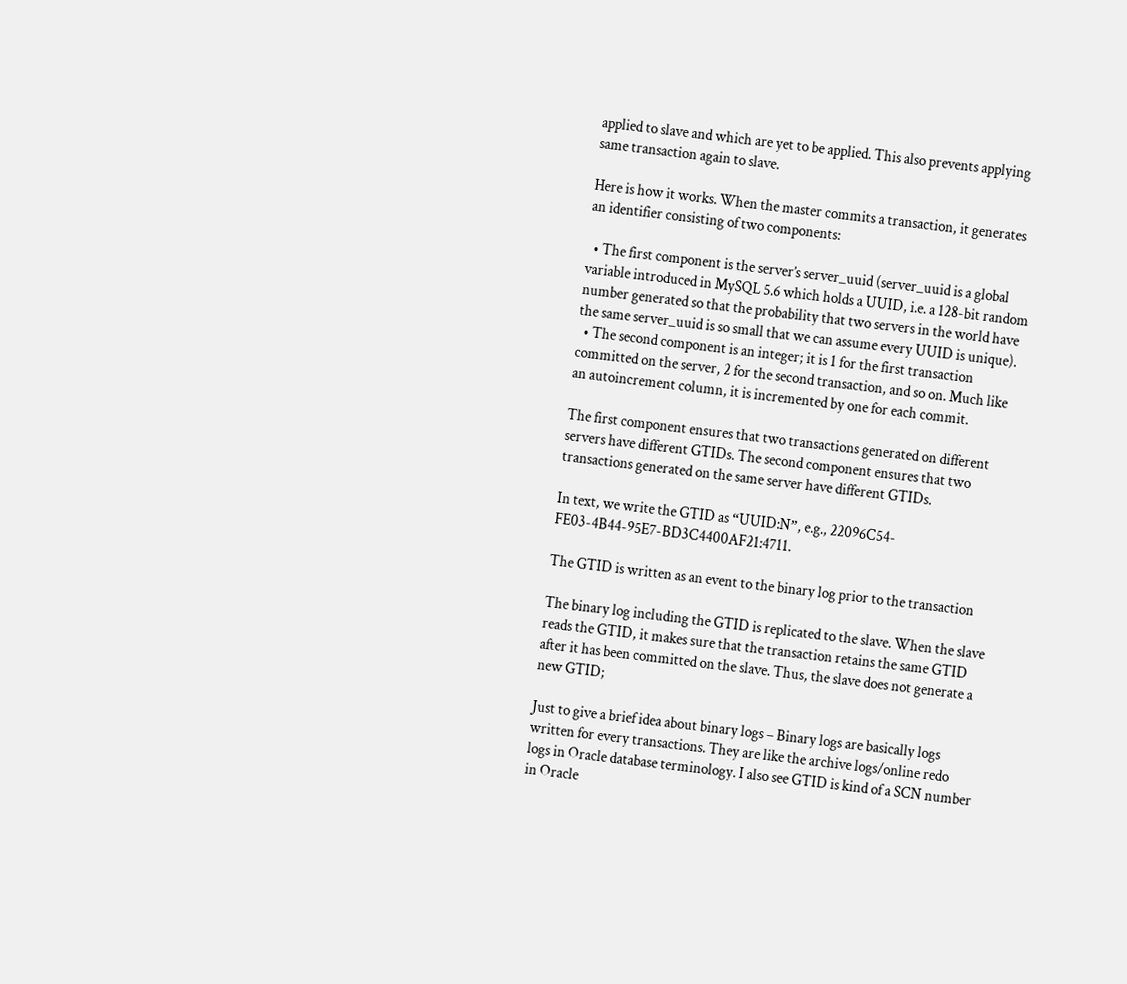applied to slave and which are yet to be applied. This also prevents applying same transaction again to slave.

Here is how it works. When the master commits a transaction, it generates an identifier consisting of two components:

  • The first component is the server’s server_uuid (server_uuid is a global variable introduced in MySQL 5.6 which holds a UUID, i.e. a 128-bit random number generated so that the probability that two servers in the world have the same server_uuid is so small that we can assume every UUID is unique).
  • The second component is an integer; it is 1 for the first transaction committed on the server, 2 for the second transaction, and so on. Much like an autoincrement column, it is incremented by one for each commit.

The first component ensures that two transactions generated on different servers have different GTIDs. The second component ensures that two transactions generated on the same server have different GTIDs.

In text, we write the GTID as “UUID:N”, e.g., 22096C54-FE03-4B44-95E7-BD3C4400AF21:4711.

The GTID is written as an event to the binary log prior to the transaction

The binary log including the GTID is replicated to the slave. When the slave reads the GTID, it makes sure that the transaction retains the same GTID after it has been committed on the slave. Thus, the slave does not generate a new GTID;

Just to give a brief idea about binary logs – Binary logs are basically logs written for every transactions. They are like the archive logs/online redo logs in Oracle database terminology. I also see GTID is kind of a SCN number in Oracle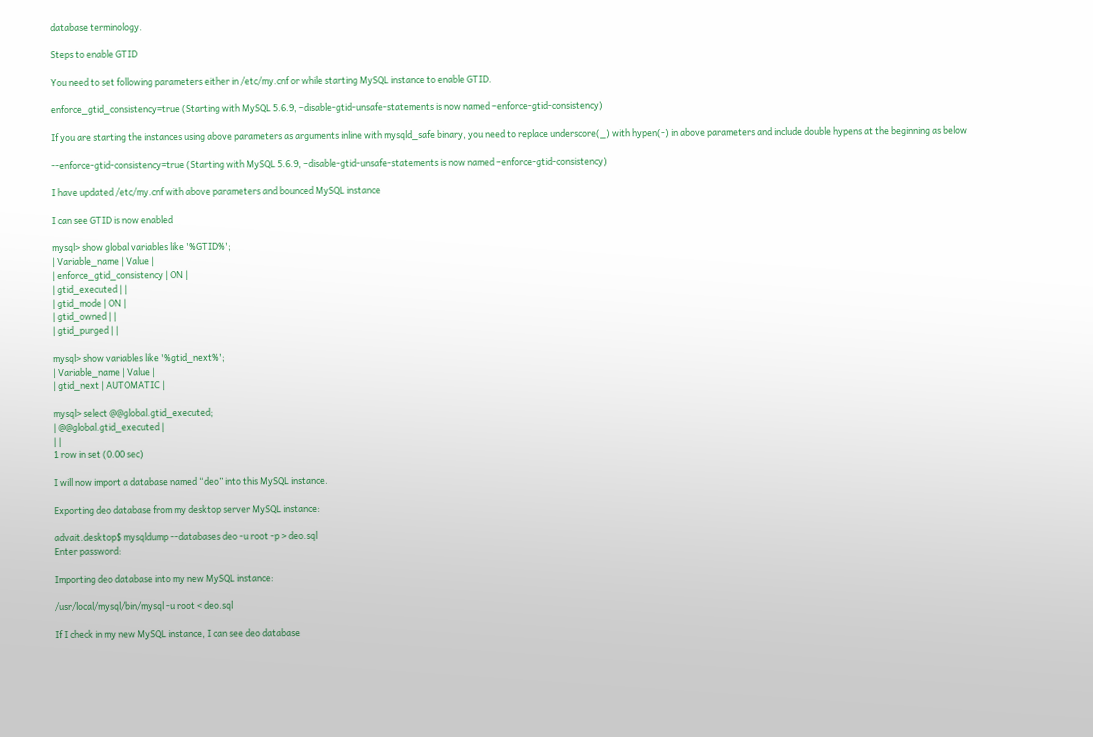database terminology.

Steps to enable GTID

You need to set following parameters either in /etc/my.cnf or while starting MySQL instance to enable GTID.

enforce_gtid_consistency=true (Starting with MySQL 5.6.9, –disable-gtid-unsafe-statements is now named –enforce-gtid-consistency)

If you are starting the instances using above parameters as arguments inline with mysqld_safe binary, you need to replace underscore(_) with hypen(-) in above parameters and include double hypens at the beginning as below

--enforce-gtid-consistency=true (Starting with MySQL 5.6.9, –disable-gtid-unsafe-statements is now named –enforce-gtid-consistency)

I have updated /etc/my.cnf with above parameters and bounced MySQL instance

I can see GTID is now enabled

mysql> show global variables like '%GTID%';
| Variable_name | Value |
| enforce_gtid_consistency | ON |
| gtid_executed | |
| gtid_mode | ON |
| gtid_owned | |
| gtid_purged | |

mysql> show variables like '%gtid_next%';
| Variable_name | Value |
| gtid_next | AUTOMATIC |

mysql> select @@global.gtid_executed;
| @@global.gtid_executed |
| |
1 row in set (0.00 sec)

I will now import a database named “deo” into this MySQL instance.

Exporting deo database from my desktop server MySQL instance:

advait.desktop$ mysqldump --databases deo -u root -p > deo.sql
Enter password:

Importing deo database into my new MySQL instance:

/usr/local/mysql/bin/mysql -u root < deo.sql

If I check in my new MySQL instance, I can see deo database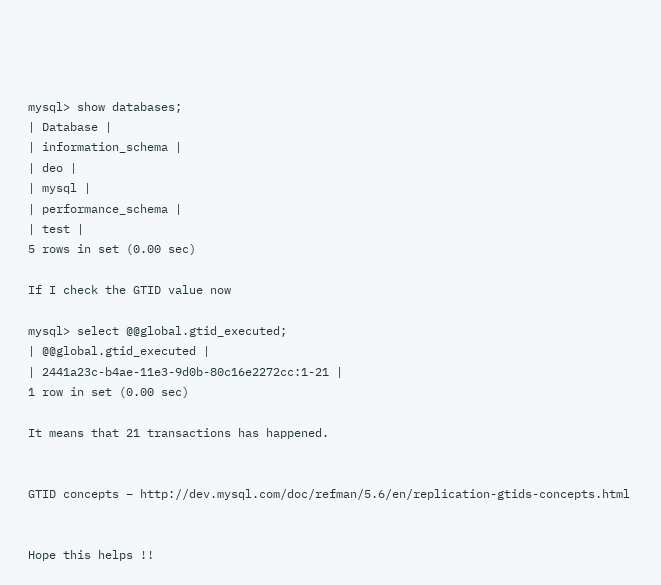mysql> show databases;
| Database |
| information_schema |
| deo |
| mysql |
| performance_schema |
| test |
5 rows in set (0.00 sec)

If I check the GTID value now

mysql> select @@global.gtid_executed;
| @@global.gtid_executed |
| 2441a23c-b4ae-11e3-9d0b-80c16e2272cc:1-21 |
1 row in set (0.00 sec)

It means that 21 transactions has happened.


GTID concepts – http://dev.mysql.com/doc/refman/5.6/en/replication-gtids-concepts.html


Hope this helps !!